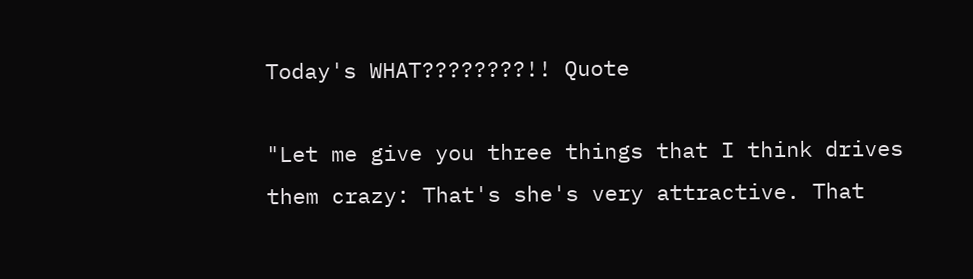Today's WHAT????????!! Quote

"Let me give you three things that I think drives them crazy: That's she's very attractive. That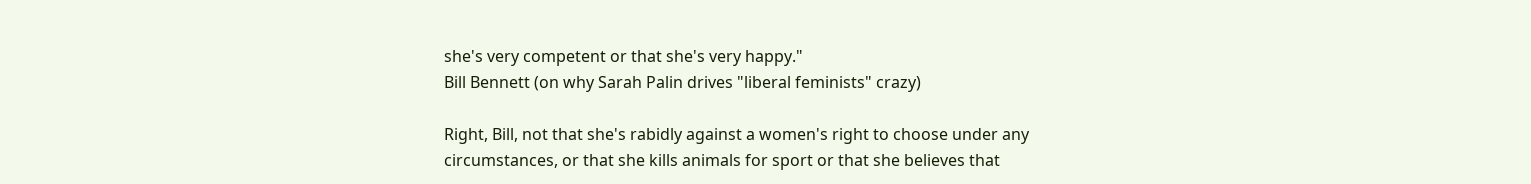she's very competent or that she's very happy."
Bill Bennett (on why Sarah Palin drives "liberal feminists" crazy)

Right, Bill, not that she's rabidly against a women's right to choose under any circumstances, or that she kills animals for sport or that she believes that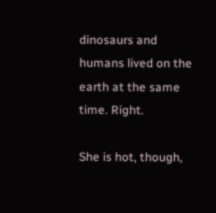dinosaurs and humans lived on the earth at the same time. Right.

She is hot, though,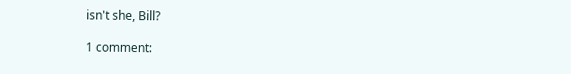isn't she, Bill?

1 comment: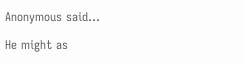Anonymous said...

He might as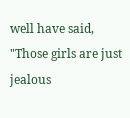well have said, "Those girls are just jealous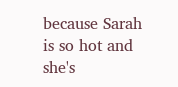because Sarah is so hot and she's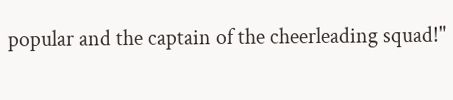popular and the captain of the cheerleading squad!"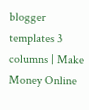blogger templates 3 columns | Make Money Online